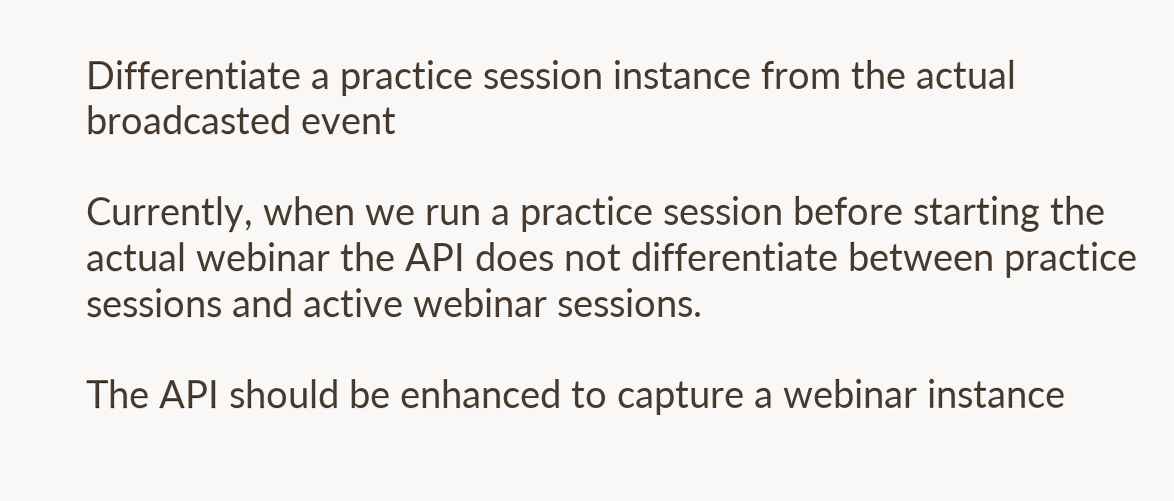Differentiate a practice session instance from the actual broadcasted event

Currently, when we run a practice session before starting the actual webinar the API does not differentiate between practice sessions and active webinar sessions.

The API should be enhanced to capture a webinar instance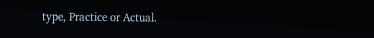type, Practice or Actual.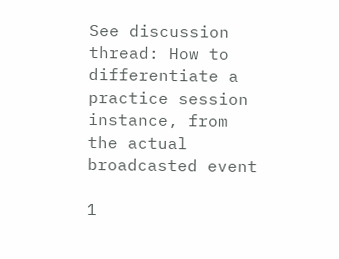See discussion thread: How to differentiate a practice session instance, from the actual broadcasted event

1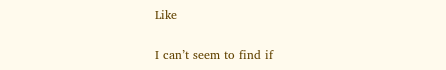Like

I can’t seem to find if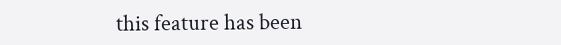this feature has been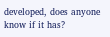developed, does anyone know if it has?